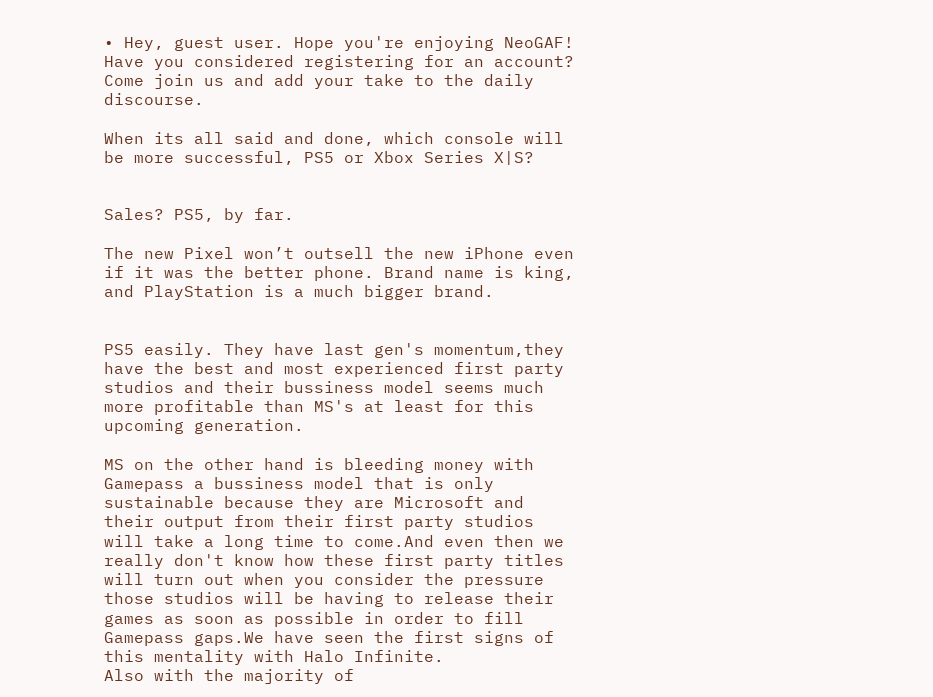• Hey, guest user. Hope you're enjoying NeoGAF! Have you considered registering for an account? Come join us and add your take to the daily discourse.

When its all said and done, which console will be more successful, PS5 or Xbox Series X|S?


Sales? PS5, by far.

The new Pixel won’t outsell the new iPhone even if it was the better phone. Brand name is king, and PlayStation is a much bigger brand.


PS5 easily. They have last gen's momentum,they have the best and most experienced first party studios and their bussiness model seems much more profitable than MS's at least for this upcoming generation.

MS on the other hand is bleeding money with Gamepass a bussiness model that is only sustainable because they are Microsoft and their output from their first party studios will take a long time to come.And even then we really don't know how these first party titles will turn out when you consider the pressure those studios will be having to release their games as soon as possible in order to fill Gamepass gaps.We have seen the first signs of this mentality with Halo Infinite.
Also with the majority of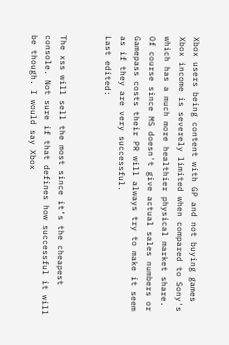Xbox users being content with GP and not buying games Xbox income is severely limited when compared to Sony's which has a much more healthier physical market share.
Of course since MS doesn't give actual sales numbers or Gamepass costs their PR will always try to make it seem as if they are very successful.
Last edited:


The xss will sell the most since it’s the cheapest console. Not sure if that defines how successful it will be though. I would say Xbox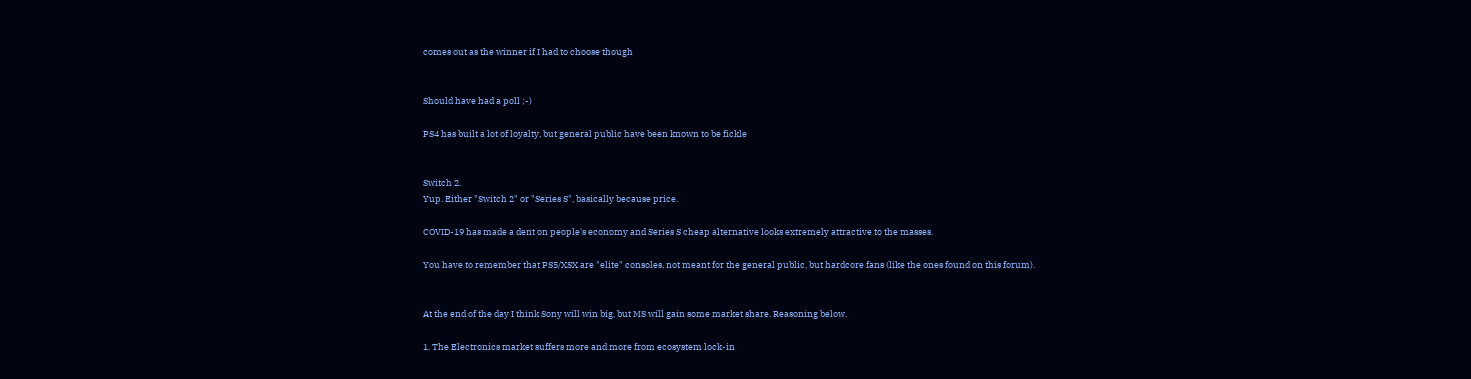comes out as the winner if I had to choose though


Should have had a poll ;-)

PS4 has built a lot of loyalty, but general public have been known to be fickle


Switch 2.
Yup. Either "Switch 2" or "Series S", basically because price.

COVID-19 has made a dent on people's economy and Series S cheap alternative looks extremely attractive to the masses.

You have to remember that PS5/XSX are "elite" consoles, not meant for the general public, but hardcore fans (like the ones found on this forum).


At the end of the day I think Sony will win big, but MS will gain some market share. Reasoning below.

1. The Electronics market suffers more and more from ecosystem lock-in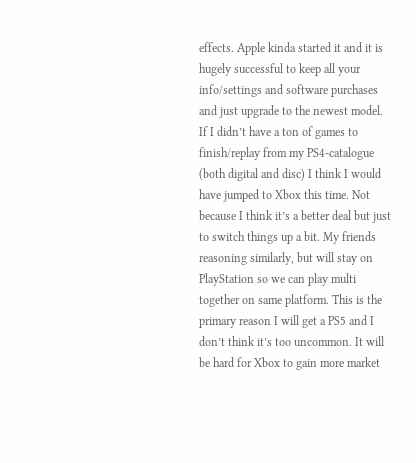effects. Apple kinda started it and it is hugely successful to keep all your info/settings and software purchases and just upgrade to the newest model. If I didn’t have a ton of games to finish/replay from my PS4-catalogue (both digital and disc) I think I would have jumped to Xbox this time. Not because I think it’s a better deal but just to switch things up a bit. My friends reasoning similarly, but will stay on PlayStation so we can play multi together on same platform. This is the primary reason I will get a PS5 and I don’t think it’s too uncommon. It will be hard for Xbox to gain more market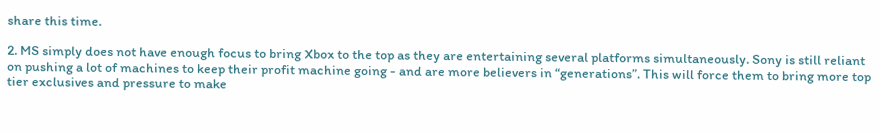share this time.

2. MS simply does not have enough focus to bring Xbox to the top as they are entertaining several platforms simultaneously. Sony is still reliant on pushing a lot of machines to keep their profit machine going - and are more believers in “generations”. This will force them to bring more top tier exclusives and pressure to make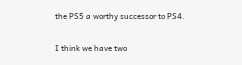the PS5 a worthy successor to PS4.

I think we have two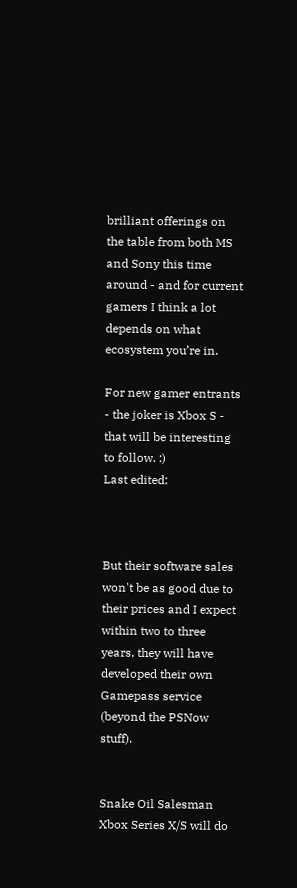brilliant offerings on the table from both MS and Sony this time around - and for current gamers I think a lot depends on what ecosystem you’re in.

For new gamer entrants - the joker is Xbox S - that will be interesting to follow. :)
Last edited:



But their software sales won't be as good due to their prices and I expect within two to three years, they will have developed their own Gamepass service (beyond the PSNow stuff).


Snake Oil Salesman
Xbox Series X/S will do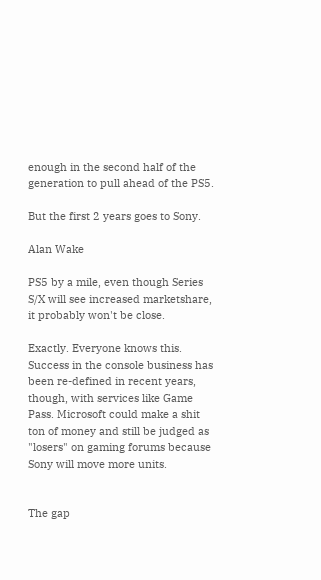enough in the second half of the generation to pull ahead of the PS5.

But the first 2 years goes to Sony.

Alan Wake

PS5 by a mile, even though Series S/X will see increased marketshare, it probably won't be close.

Exactly. Everyone knows this. Success in the console business has been re-defined in recent years, though, with services like Game Pass. Microsoft could make a shit ton of money and still be judged as "losers" on gaming forums because Sony will move more units.


The gap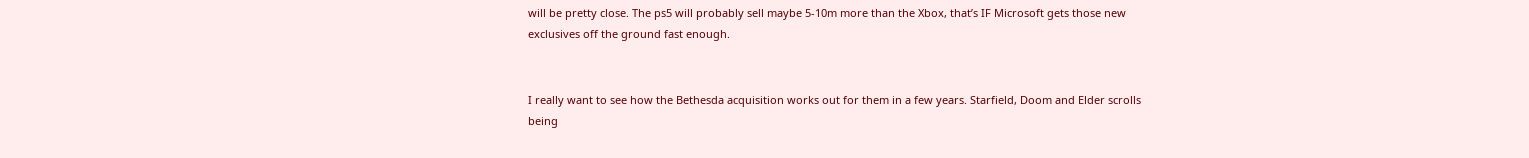will be pretty close. The ps5 will probably sell maybe 5-10m more than the Xbox, that’s IF Microsoft gets those new exclusives off the ground fast enough.


I really want to see how the Bethesda acquisition works out for them in a few years. Starfield, Doom and Elder scrolls being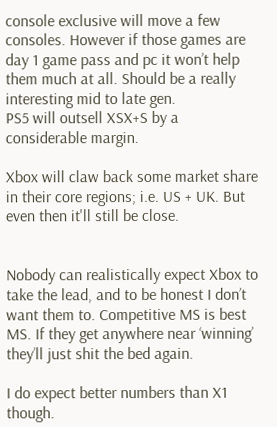console exclusive will move a few consoles. However if those games are day 1 game pass and pc it won’t help them much at all. Should be a really interesting mid to late gen.
PS5 will outsell XSX+S by a considerable margin.

Xbox will claw back some market share in their core regions; i.e. US + UK. But even then it'll still be close.


Nobody can realistically expect Xbox to take the lead, and to be honest I don’t want them to. Competitive MS is best MS. If they get anywhere near ‘winning’ they’ll just shit the bed again.

I do expect better numbers than X1 though.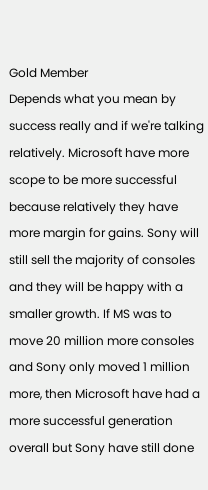Gold Member
Depends what you mean by success really and if we're talking relatively. Microsoft have more scope to be more successful because relatively they have more margin for gains. Sony will still sell the majority of consoles and they will be happy with a smaller growth. If MS was to move 20 million more consoles and Sony only moved 1 million more, then Microsoft have had a more successful generation overall but Sony have still done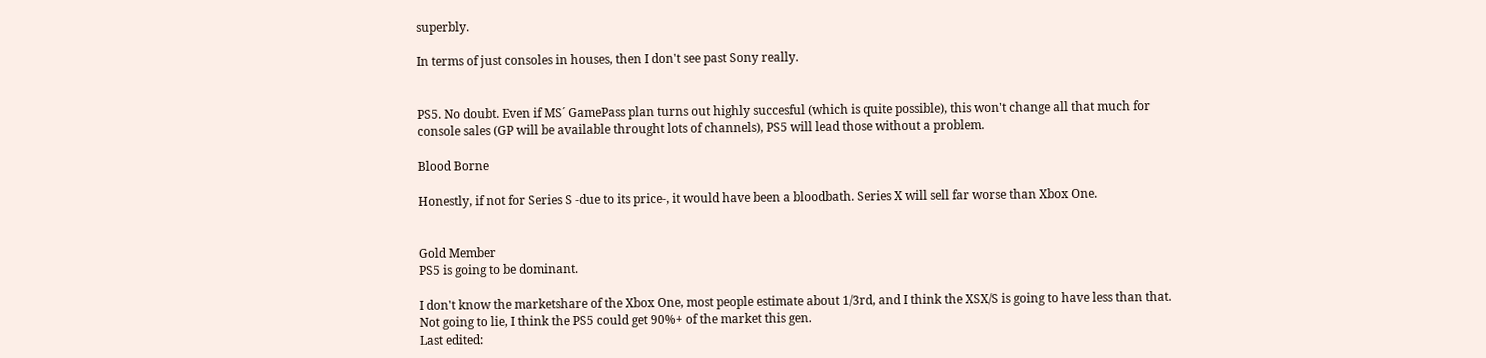superbly.

In terms of just consoles in houses, then I don't see past Sony really.


PS5. No doubt. Even if MS´ GamePass plan turns out highly succesful (which is quite possible), this won't change all that much for console sales (GP will be available throught lots of channels), PS5 will lead those without a problem.

Blood Borne

Honestly, if not for Series S -due to its price-, it would have been a bloodbath. Series X will sell far worse than Xbox One.


Gold Member
PS5 is going to be dominant.

I don't know the marketshare of the Xbox One, most people estimate about 1/3rd, and I think the XSX/S is going to have less than that. Not going to lie, I think the PS5 could get 90%+ of the market this gen.
Last edited: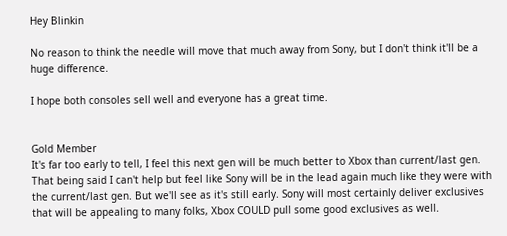Hey Blinkin

No reason to think the needle will move that much away from Sony, but I don't think it'll be a huge difference.

I hope both consoles sell well and everyone has a great time.


Gold Member
It's far too early to tell, I feel this next gen will be much better to Xbox than current/last gen. That being said I can't help but feel like Sony will be in the lead again much like they were with the current/last gen. But we'll see as it's still early. Sony will most certainly deliver exclusives that will be appealing to many folks, Xbox COULD pull some good exclusives as well.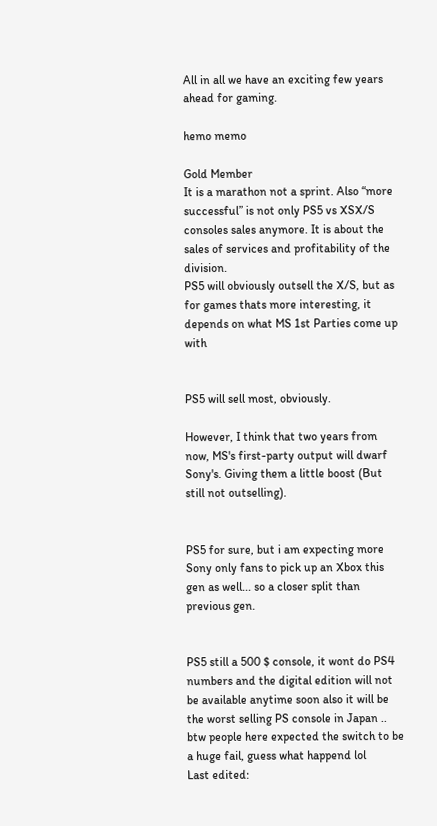All in all we have an exciting few years ahead for gaming.

hemo memo

Gold Member
It is a marathon not a sprint. Also “more successful” is not only PS5 vs XSX/S consoles sales anymore. It is about the sales of services and profitability of the division.
PS5 will obviously outsell the X/S, but as for games thats more interesting, it depends on what MS 1st Parties come up with


PS5 will sell most, obviously.

However, I think that two years from now, MS's first-party output will dwarf Sony's. Giving them a little boost (But still not outselling).


PS5 for sure, but i am expecting more Sony only fans to pick up an Xbox this gen as well... so a closer split than previous gen.


PS5 still a 500 $ console, it wont do PS4 numbers and the digital edition will not
be available anytime soon also it will be the worst selling PS console in Japan ..
btw people here expected the switch to be a huge fail, guess what happend lol
Last edited: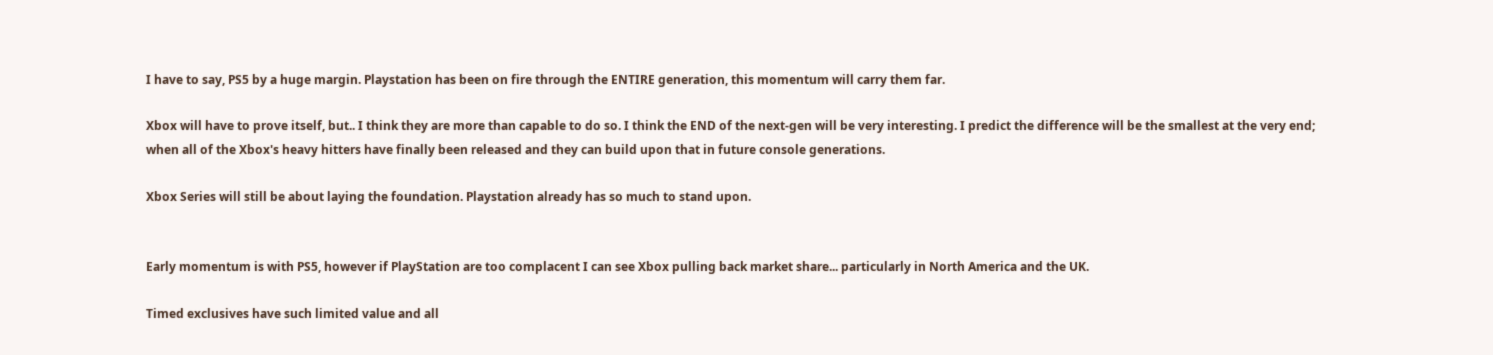I have to say, PS5 by a huge margin. Playstation has been on fire through the ENTIRE generation, this momentum will carry them far.

Xbox will have to prove itself, but.. I think they are more than capable to do so. I think the END of the next-gen will be very interesting. I predict the difference will be the smallest at the very end; when all of the Xbox's heavy hitters have finally been released and they can build upon that in future console generations.

Xbox Series will still be about laying the foundation. Playstation already has so much to stand upon.


Early momentum is with PS5, however if PlayStation are too complacent I can see Xbox pulling back market share... particularly in North America and the UK.

Timed exclusives have such limited value and all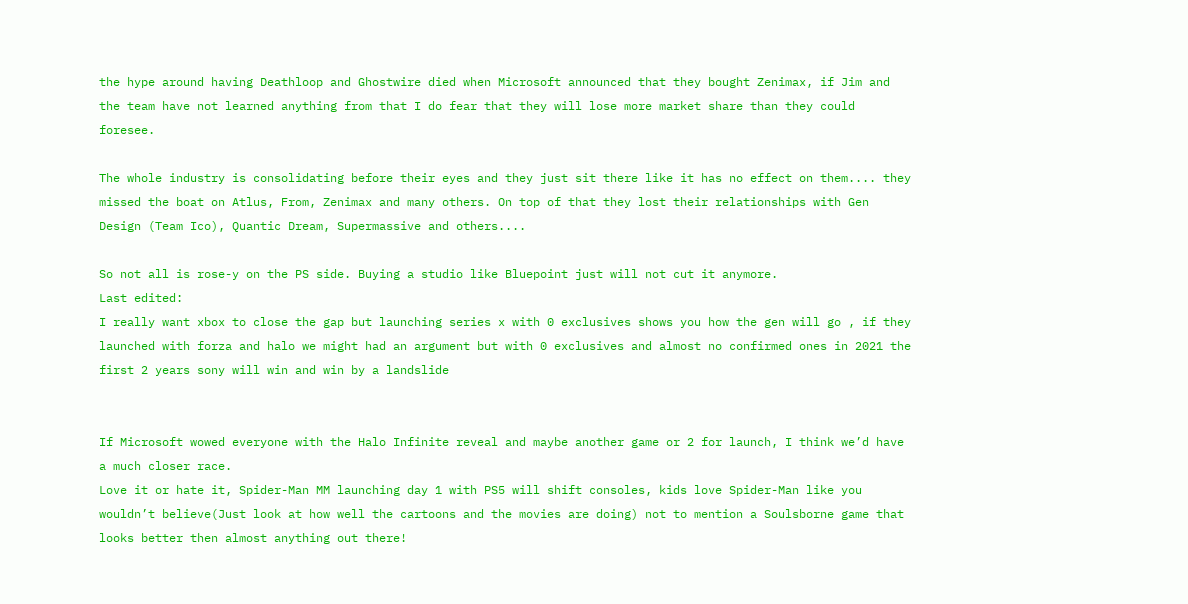the hype around having Deathloop and Ghostwire died when Microsoft announced that they bought Zenimax, if Jim and the team have not learned anything from that I do fear that they will lose more market share than they could foresee.

The whole industry is consolidating before their eyes and they just sit there like it has no effect on them.... they missed the boat on Atlus, From, Zenimax and many others. On top of that they lost their relationships with Gen Design (Team Ico), Quantic Dream, Supermassive and others....

So not all is rose-y on the PS side. Buying a studio like Bluepoint just will not cut it anymore.
Last edited:
I really want xbox to close the gap but launching series x with 0 exclusives shows you how the gen will go , if they launched with forza and halo we might had an argument but with 0 exclusives and almost no confirmed ones in 2021 the first 2 years sony will win and win by a landslide


If Microsoft wowed everyone with the Halo Infinite reveal and maybe another game or 2 for launch, I think we’d have a much closer race.
Love it or hate it, Spider-Man MM launching day 1 with PS5 will shift consoles, kids love Spider-Man like you wouldn’t believe(Just look at how well the cartoons and the movies are doing) not to mention a Soulsborne game that looks better then almost anything out there!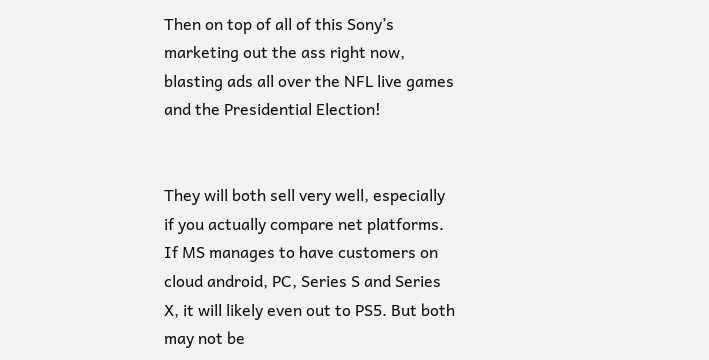Then on top of all of this Sony’s marketing out the ass right now, blasting ads all over the NFL live games and the Presidential Election!


They will both sell very well, especially if you actually compare net platforms. If MS manages to have customers on cloud android, PC, Series S and Series X, it will likely even out to PS5. But both may not be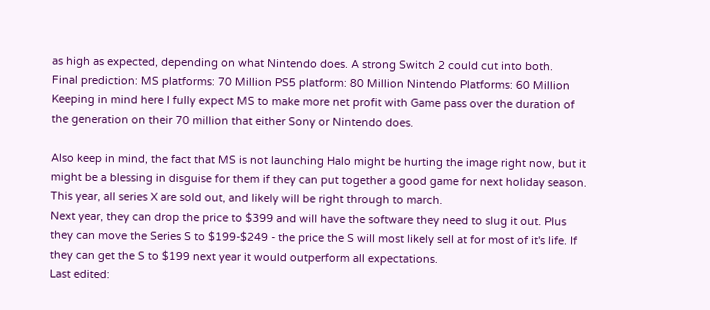as high as expected, depending on what Nintendo does. A strong Switch 2 could cut into both.
Final prediction: MS platforms: 70 Million PS5 platform: 80 Million Nintendo Platforms: 60 Million
Keeping in mind here I fully expect MS to make more net profit with Game pass over the duration of the generation on their 70 million that either Sony or Nintendo does.

Also keep in mind, the fact that MS is not launching Halo might be hurting the image right now, but it might be a blessing in disguise for them if they can put together a good game for next holiday season. This year, all series X are sold out, and likely will be right through to march.
Next year, they can drop the price to $399 and will have the software they need to slug it out. Plus they can move the Series S to $199-$249 - the price the S will most likely sell at for most of it's life. If they can get the S to $199 next year it would outperform all expectations.
Last edited: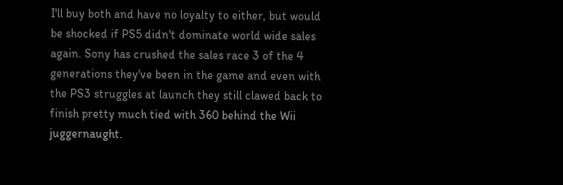I'll buy both and have no loyalty to either, but would be shocked if PS5 didn't dominate world wide sales again. Sony has crushed the sales race 3 of the 4 generations they've been in the game and even with the PS3 struggles at launch they still clawed back to finish pretty much tied with 360 behind the Wii juggernaught.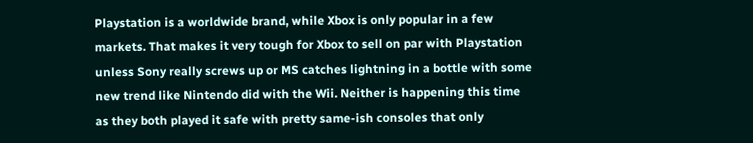Playstation is a worldwide brand, while Xbox is only popular in a few markets. That makes it very tough for Xbox to sell on par with Playstation unless Sony really screws up or MS catches lightning in a bottle with some new trend like Nintendo did with the Wii. Neither is happening this time as they both played it safe with pretty same-ish consoles that only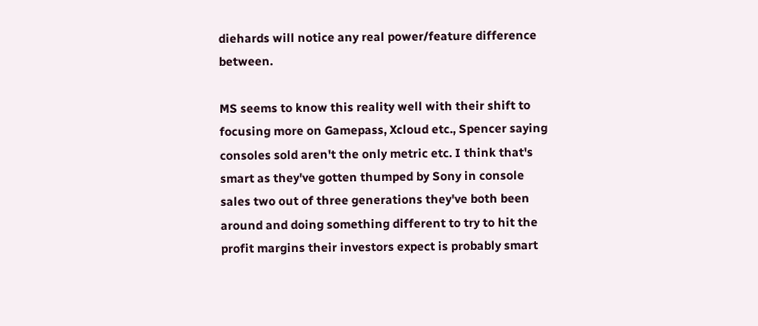diehards will notice any real power/feature difference between.

MS seems to know this reality well with their shift to focusing more on Gamepass, Xcloud etc., Spencer saying consoles sold aren't the only metric etc. I think that's smart as they've gotten thumped by Sony in console sales two out of three generations they've both been around and doing something different to try to hit the profit margins their investors expect is probably smart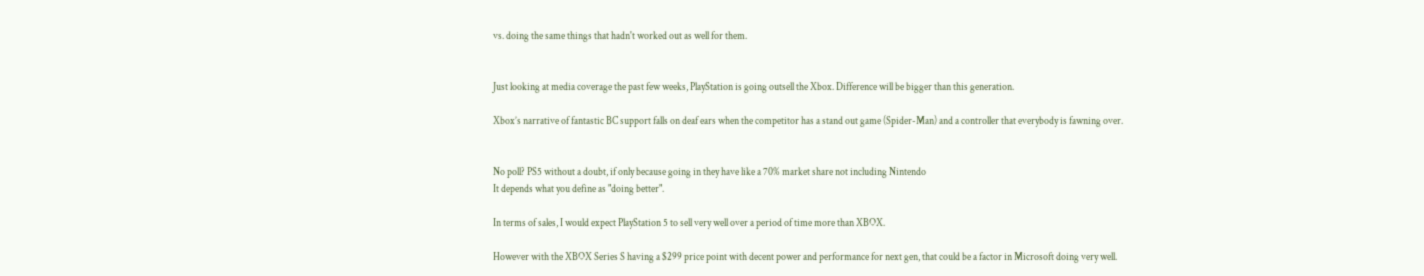vs. doing the same things that hadn't worked out as well for them.


Just looking at media coverage the past few weeks, PlayStation is going outsell the Xbox. Difference will be bigger than this generation.

Xbox’s narrative of fantastic BC support falls on deaf ears when the competitor has a stand out game (Spider-Man) and a controller that everybody is fawning over.


No poll? PS5 without a doubt, if only because going in they have like a 70% market share not including Nintendo
It depends what you define as "doing better".

In terms of sales, I would expect PlayStation 5 to sell very well over a period of time more than XBOX.

However with the XBOX Series S having a $299 price point with decent power and performance for next gen, that could be a factor in Microsoft doing very well.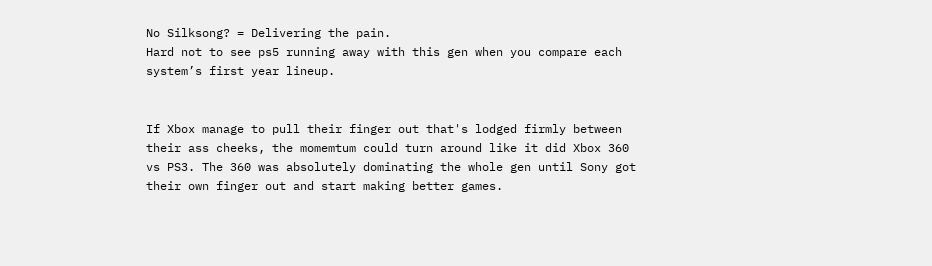No Silksong? = Delivering the pain.
Hard not to see ps5 running away with this gen when you compare each system’s first year lineup.


If Xbox manage to pull their finger out that's lodged firmly between their ass cheeks, the momemtum could turn around like it did Xbox 360 vs PS3. The 360 was absolutely dominating the whole gen until Sony got their own finger out and start making better games.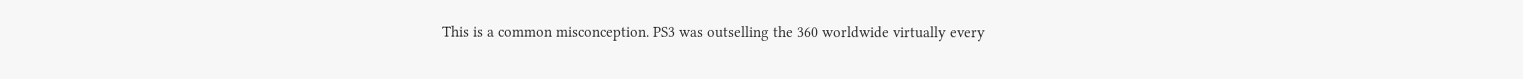This is a common misconception. PS3 was outselling the 360 worldwide virtually every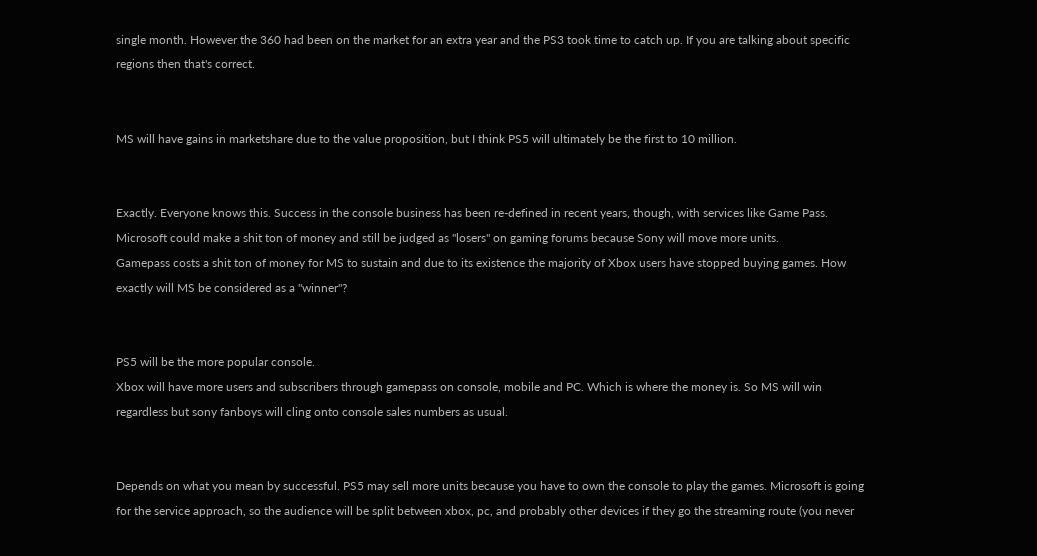single month. However the 360 had been on the market for an extra year and the PS3 took time to catch up. If you are talking about specific regions then that's correct.


MS will have gains in marketshare due to the value proposition, but I think PS5 will ultimately be the first to 10 million.


Exactly. Everyone knows this. Success in the console business has been re-defined in recent years, though, with services like Game Pass. Microsoft could make a shit ton of money and still be judged as "losers" on gaming forums because Sony will move more units.
Gamepass costs a shit ton of money for MS to sustain and due to its existence the majority of Xbox users have stopped buying games. How exactly will MS be considered as a "winner"?


PS5 will be the more popular console.
Xbox will have more users and subscribers through gamepass on console, mobile and PC. Which is where the money is. So MS will win regardless but sony fanboys will cling onto console sales numbers as usual.


Depends on what you mean by successful. PS5 may sell more units because you have to own the console to play the games. Microsoft is going for the service approach, so the audience will be split between xbox, pc, and probably other devices if they go the streaming route (you never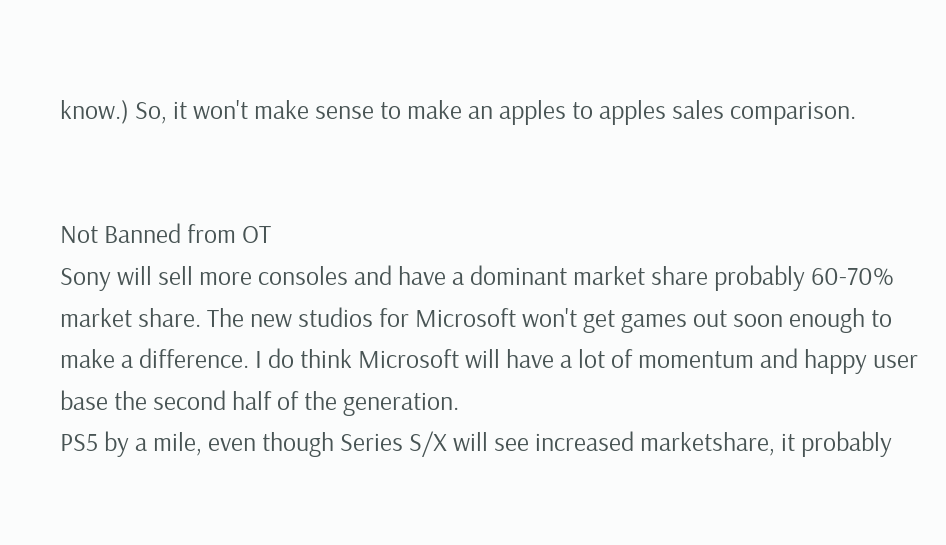know.) So, it won't make sense to make an apples to apples sales comparison.


Not Banned from OT
Sony will sell more consoles and have a dominant market share probably 60-70% market share. The new studios for Microsoft won't get games out soon enough to make a difference. I do think Microsoft will have a lot of momentum and happy user base the second half of the generation.
PS5 by a mile, even though Series S/X will see increased marketshare, it probably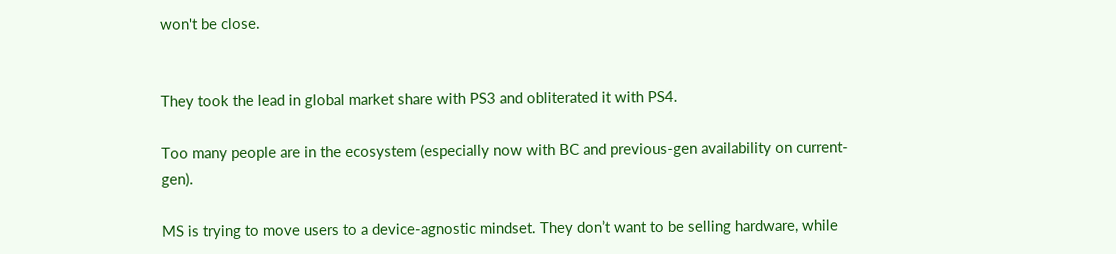won't be close.


They took the lead in global market share with PS3 and obliterated it with PS4.

Too many people are in the ecosystem (especially now with BC and previous-gen availability on current-gen).

MS is trying to move users to a device-agnostic mindset. They don’t want to be selling hardware, while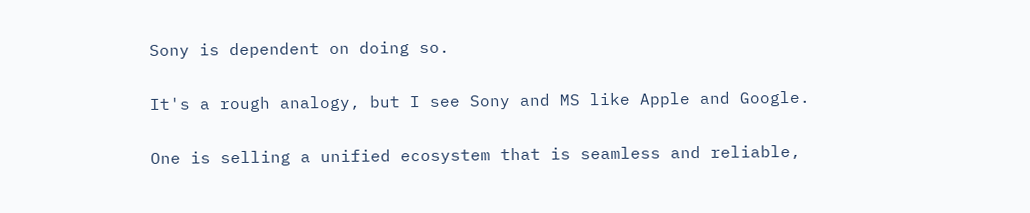Sony is dependent on doing so.

It's a rough analogy, but I see Sony and MS like Apple and Google.

One is selling a unified ecosystem that is seamless and reliable,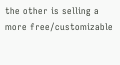the other is selling a more free/customizable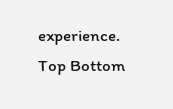experience.
Top Bottom